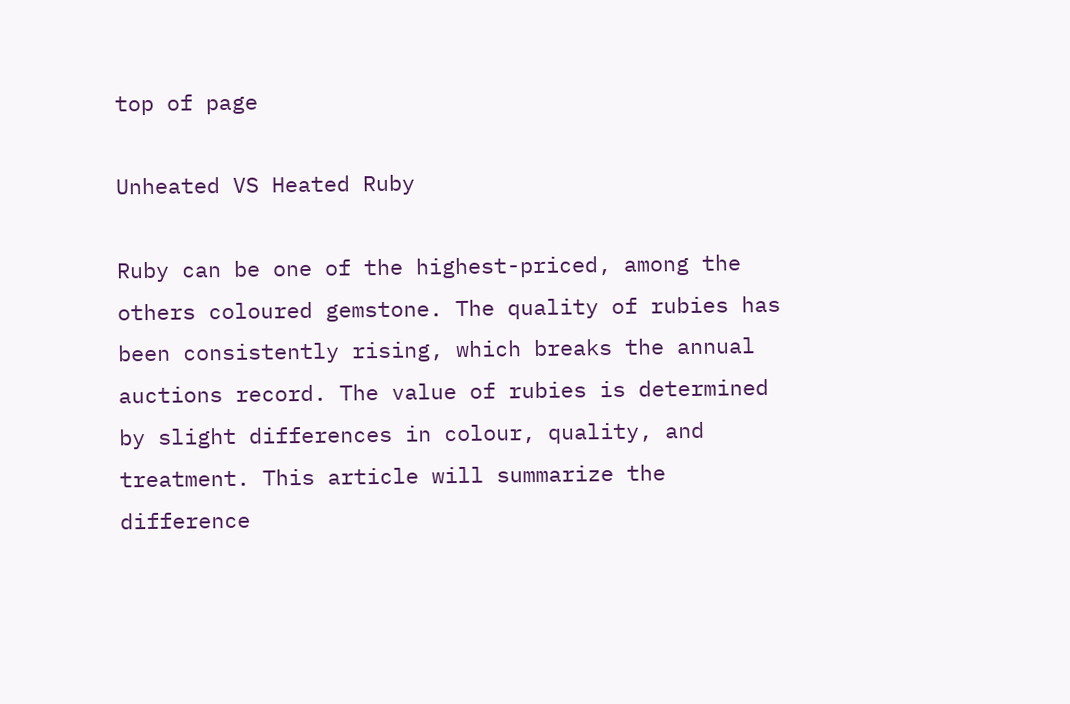top of page

Unheated VS Heated Ruby

Ruby can be one of the highest-priced, among the others coloured gemstone. The quality of rubies has been consistently rising, which breaks the annual auctions record. The value of rubies is determined by slight differences in colour, quality, and treatment. This article will summarize the difference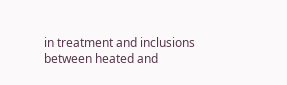in treatment and inclusions between heated and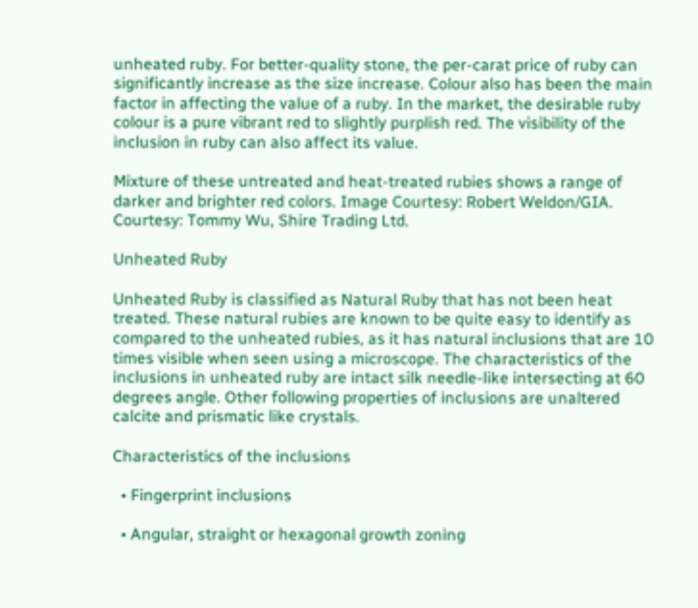unheated ruby. For better-quality stone, the per-carat price of ruby can significantly increase as the size increase. Colour also has been the main factor in affecting the value of a ruby. In the market, the desirable ruby colour is a pure vibrant red to slightly purplish red. The visibility of the inclusion in ruby can also affect its value.

Mixture of these untreated and heat-treated rubies shows a range of darker and brighter red colors. Image Courtesy: Robert Weldon/GIA. Courtesy: Tommy Wu, Shire Trading Ltd.

Unheated Ruby

Unheated Ruby is classified as Natural Ruby that has not been heat treated. These natural rubies are known to be quite easy to identify as compared to the unheated rubies, as it has natural inclusions that are 10 times visible when seen using a microscope. The characteristics of the inclusions in unheated ruby are intact silk needle-like intersecting at 60 degrees angle. Other following properties of inclusions are unaltered calcite and prismatic like crystals.

Characteristics of the inclusions

  • Fingerprint inclusions

  • Angular, straight or hexagonal growth zoning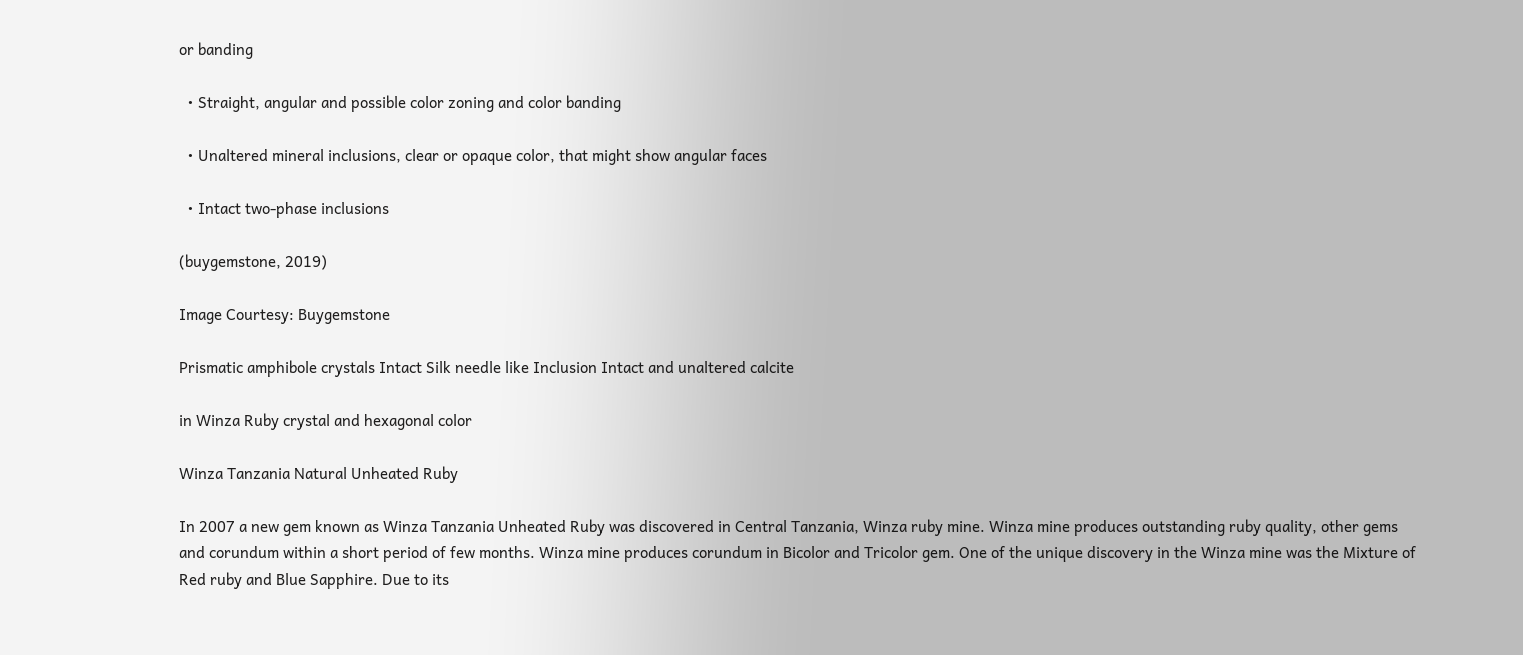or banding

  • Straight, angular and possible color zoning and color banding

  • Unaltered mineral inclusions, clear or opaque color, that might show angular faces

  • Intact two-phase inclusions

(buygemstone, 2019)

Image Courtesy: Buygemstone

Prismatic amphibole crystals Intact Silk needle like Inclusion Intact and unaltered calcite

in Winza Ruby crystal and hexagonal color

Winza Tanzania Natural Unheated Ruby

In 2007 a new gem known as Winza Tanzania Unheated Ruby was discovered in Central Tanzania, Winza ruby mine. Winza mine produces outstanding ruby quality, other gems and corundum within a short period of few months. Winza mine produces corundum in Bicolor and Tricolor gem. One of the unique discovery in the Winza mine was the Mixture of Red ruby and Blue Sapphire. Due to its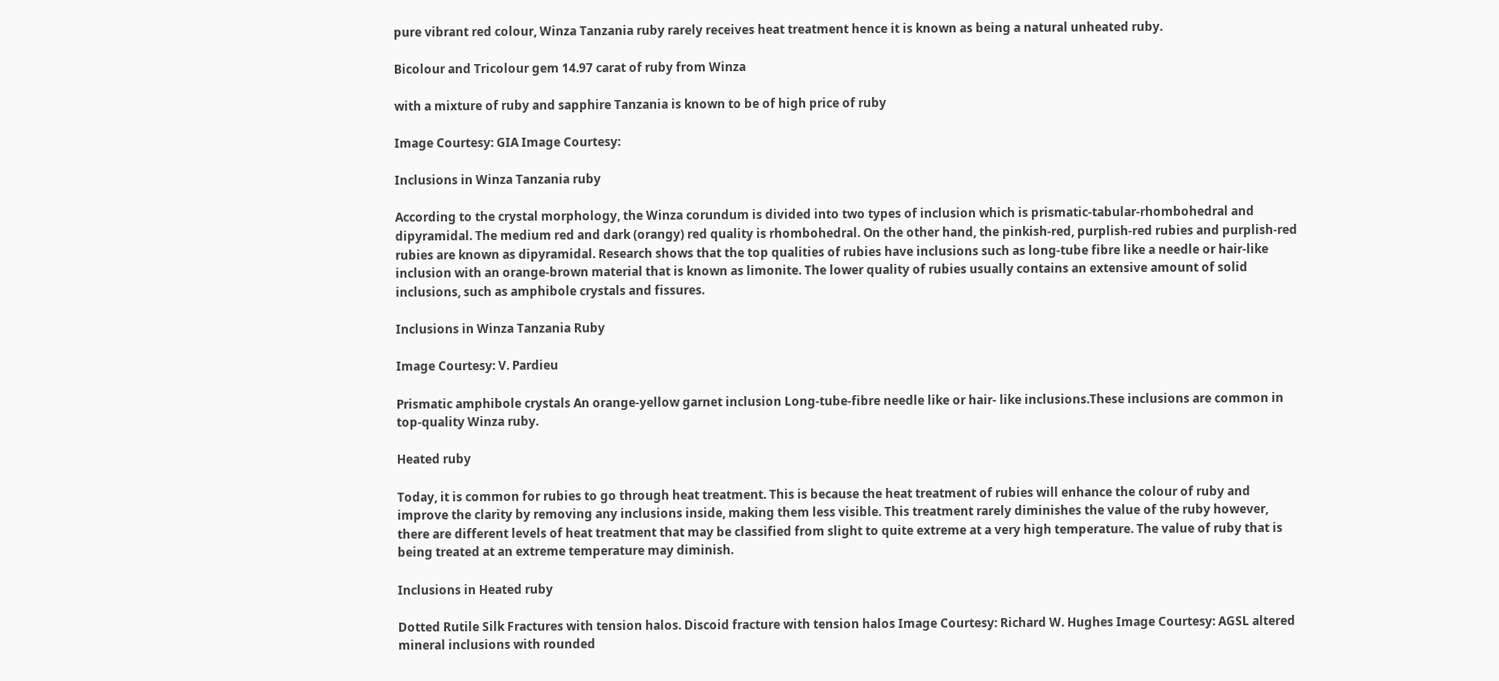pure vibrant red colour, Winza Tanzania ruby rarely receives heat treatment hence it is known as being a natural unheated ruby.

Bicolour and Tricolour gem 14.97 carat of ruby from Winza

with a mixture of ruby and sapphire Tanzania is known to be of high price of ruby

Image Courtesy: GIA Image Courtesy:

Inclusions in Winza Tanzania ruby

According to the crystal morphology, the Winza corundum is divided into two types of inclusion which is prismatic-tabular-rhombohedral and dipyramidal. The medium red and dark (orangy) red quality is rhombohedral. On the other hand, the pinkish-red, purplish-red rubies and purplish-red rubies are known as dipyramidal. Research shows that the top qualities of rubies have inclusions such as long-tube fibre like a needle or hair-like inclusion with an orange-brown material that is known as limonite. The lower quality of rubies usually contains an extensive amount of solid inclusions, such as amphibole crystals and fissures.

Inclusions in Winza Tanzania Ruby

Image Courtesy: V. Pardieu

Prismatic amphibole crystals An orange-yellow garnet inclusion Long-tube-fibre needle like or hair- like inclusions.These inclusions are common in top-quality Winza ruby.

Heated ruby

Today, it is common for rubies to go through heat treatment. This is because the heat treatment of rubies will enhance the colour of ruby and improve the clarity by removing any inclusions inside, making them less visible. This treatment rarely diminishes the value of the ruby however, there are different levels of heat treatment that may be classified from slight to quite extreme at a very high temperature. The value of ruby that is being treated at an extreme temperature may diminish.

Inclusions in Heated ruby

Dotted Rutile Silk Fractures with tension halos. Discoid fracture with tension halos Image Courtesy: Richard W. Hughes Image Courtesy: AGSL altered mineral inclusions with rounded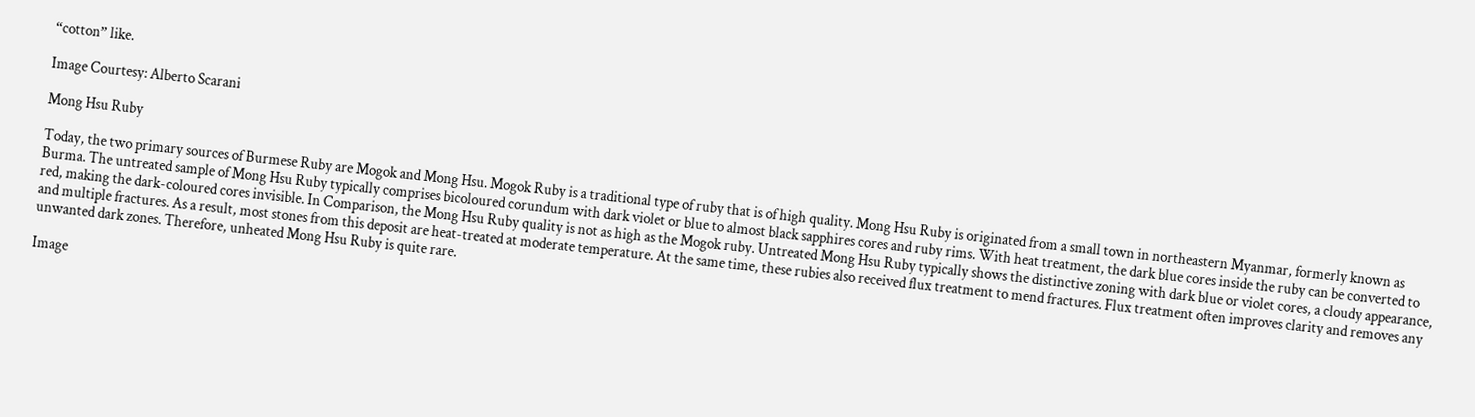“cotton” like.

Image Courtesy: Alberto Scarani

Mong Hsu Ruby

Today, the two primary sources of Burmese Ruby are Mogok and Mong Hsu. Mogok Ruby is a traditional type of ruby that is of high quality. Mong Hsu Ruby is originated from a small town in northeastern Myanmar, formerly known as Burma. The untreated sample of Mong Hsu Ruby typically comprises bicoloured corundum with dark violet or blue to almost black sapphires cores and ruby rims. With heat treatment, the dark blue cores inside the ruby can be converted to red, making the dark-coloured cores invisible. In Comparison, the Mong Hsu Ruby quality is not as high as the Mogok ruby. Untreated Mong Hsu Ruby typically shows the distinctive zoning with dark blue or violet cores, a cloudy appearance, and multiple fractures. As a result, most stones from this deposit are heat-treated at moderate temperature. At the same time, these rubies also received flux treatment to mend fractures. Flux treatment often improves clarity and removes any unwanted dark zones. Therefore, unheated Mong Hsu Ruby is quite rare.

Image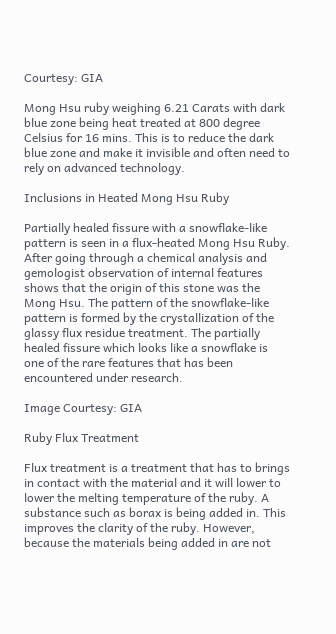Courtesy: GIA

Mong Hsu ruby weighing 6.21 Carats with dark blue zone being heat treated at 800 degree Celsius for 16 mins. This is to reduce the dark blue zone and make it invisible and often need to rely on advanced technology.

Inclusions in Heated Mong Hsu Ruby

Partially healed fissure with a snowflake-like pattern is seen in a flux-heated Mong Hsu Ruby. After going through a chemical analysis and gemologist observation of internal features shows that the origin of this stone was the Mong Hsu. The pattern of the snowflake-like pattern is formed by the crystallization of the glassy flux residue treatment. The partially healed fissure which looks like a snowflake is one of the rare features that has been encountered under research.

Image Courtesy: GIA

Ruby Flux Treatment

Flux treatment is a treatment that has to brings in contact with the material and it will lower to lower the melting temperature of the ruby. A substance such as borax is being added in. This improves the clarity of the ruby. However, because the materials being added in are not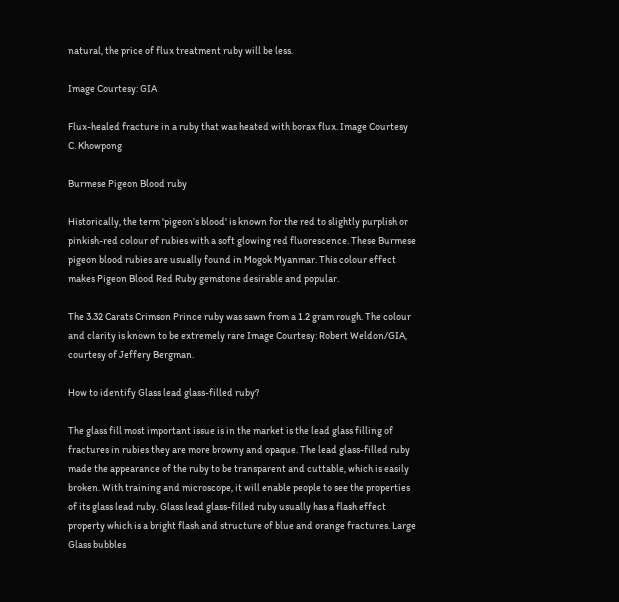natural, the price of flux treatment ruby will be less.

Image Courtesy: GIA

Flux-healed fracture in a ruby that was heated with borax flux. Image Courtesy C. Khowpong

Burmese Pigeon Blood ruby

Historically, the term 'pigeon’s blood' is known for the red to slightly purplish or pinkish-red colour of rubies with a soft glowing red fluorescence. These Burmese pigeon blood rubies are usually found in Mogok Myanmar. This colour effect makes Pigeon Blood Red Ruby gemstone desirable and popular.

The 3.32 Carats Crimson Prince ruby was sawn from a 1.2 gram rough. The colour and clarity is known to be extremely rare Image Courtesy: Robert Weldon/GIA, courtesy of Jeffery Bergman.

How to identify Glass lead glass-filled ruby?

The glass fill most important issue is in the market is the lead glass filling of fractures in rubies they are more browny and opaque. The lead glass-filled ruby made the appearance of the ruby to be transparent and cuttable, which is easily broken. With training and microscope, it will enable people to see the properties of its glass lead ruby. Glass lead glass-filled ruby usually has a flash effect property which is a bright flash and structure of blue and orange fractures. Large Glass bubbles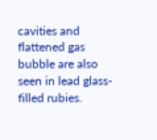cavities and flattened gas bubble are also seen in lead glass-filled rubies.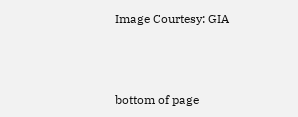Image Courtesy: GIA



bottom of page